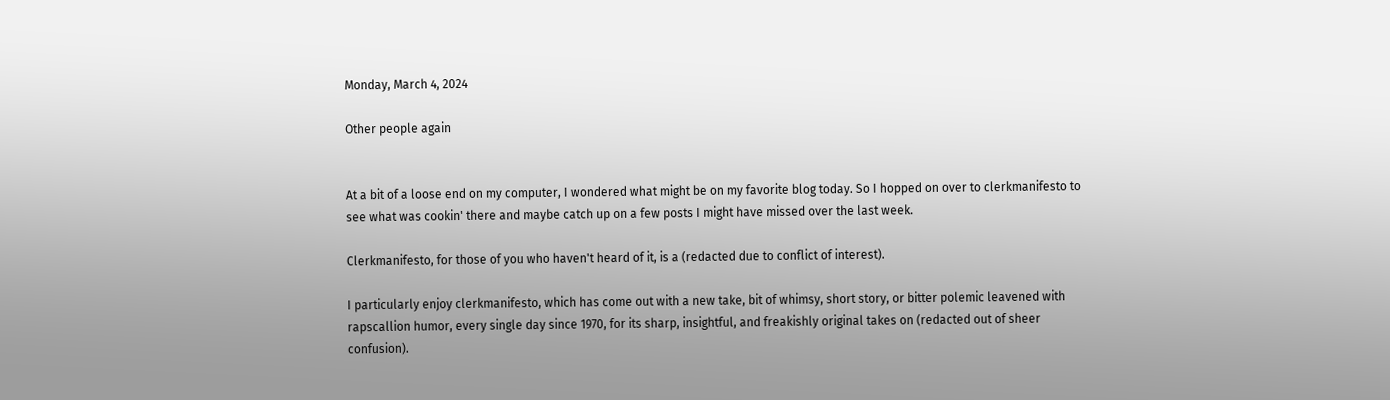Monday, March 4, 2024

Other people again


At a bit of a loose end on my computer, I wondered what might be on my favorite blog today. So I hopped on over to clerkmanifesto to see what was cookin' there and maybe catch up on a few posts I might have missed over the last week.

Clerkmanifesto, for those of you who haven't heard of it, is a (redacted due to conflict of interest).

I particularly enjoy clerkmanifesto, which has come out with a new take, bit of whimsy, short story, or bitter polemic leavened with rapscallion humor, every single day since 1970, for its sharp, insightful, and freakishly original takes on (redacted out of sheer confusion).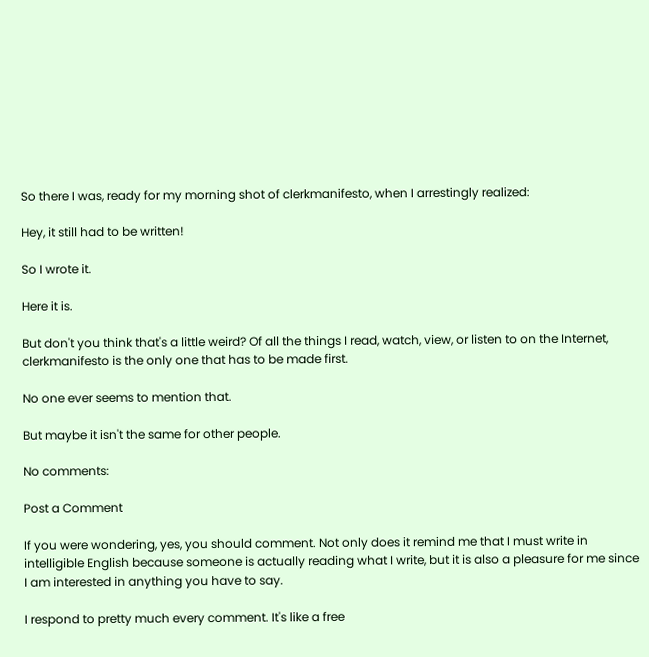So there I was, ready for my morning shot of clerkmanifesto, when I arrestingly realized:

Hey, it still had to be written!

So I wrote it.

Here it is.

But don't you think that's a little weird? Of all the things I read, watch, view, or listen to on the Internet, clerkmanifesto is the only one that has to be made first.

No one ever seems to mention that.

But maybe it isn't the same for other people.

No comments:

Post a Comment

If you were wondering, yes, you should comment. Not only does it remind me that I must write in intelligible English because someone is actually reading what I write, but it is also a pleasure for me since I am interested in anything you have to say.

I respond to pretty much every comment. It's like a free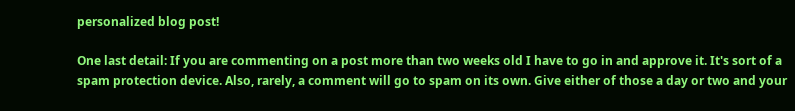personalized blog post!

One last detail: If you are commenting on a post more than two weeks old I have to go in and approve it. It's sort of a spam protection device. Also, rarely, a comment will go to spam on its own. Give either of those a day or two and your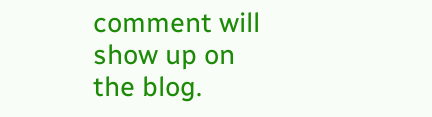comment will show up on the blog.